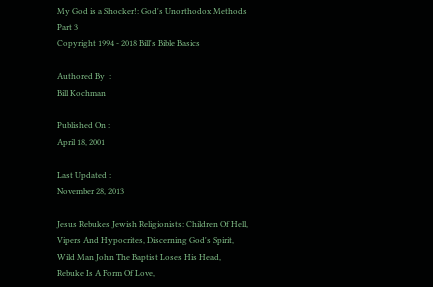My God is a Shocker!: God's Unorthodox Methods Part 3
Copyright 1994 - 2018 Bill's Bible Basics

Authored By  :
Bill Kochman

Published On :
April 18, 2001

Last Updated :
November 28, 2013

Jesus Rebukes Jewish Religionists: Children Of Hell, Vipers And Hypocrites, Discerning God's Spirit, Wild Man John The Baptist Loses His Head, Rebuke Is A Form Of Love,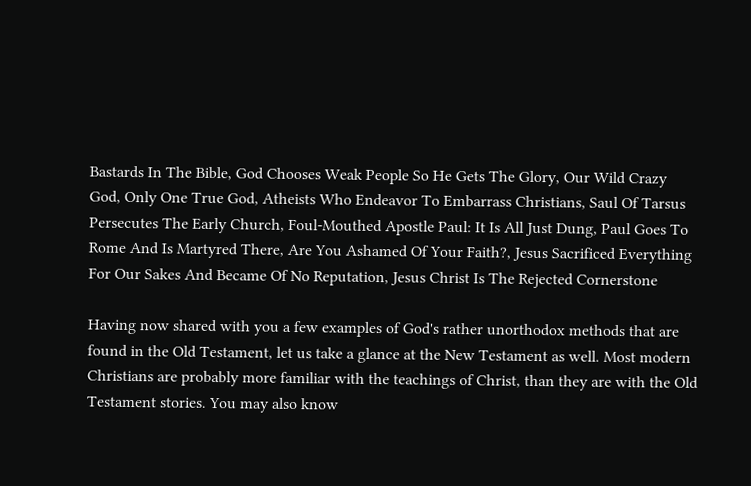Bastards In The Bible, God Chooses Weak People So He Gets The Glory, Our Wild Crazy God, Only One True God, Atheists Who Endeavor To Embarrass Christians, Saul Of Tarsus Persecutes The Early Church, Foul-Mouthed Apostle Paul: It Is All Just Dung, Paul Goes To Rome And Is Martyred There, Are You Ashamed Of Your Faith?, Jesus Sacrificed Everything For Our Sakes And Became Of No Reputation, Jesus Christ Is The Rejected Cornerstone

Having now shared with you a few examples of God's rather unorthodox methods that are found in the Old Testament, let us take a glance at the New Testament as well. Most modern Christians are probably more familiar with the teachings of Christ, than they are with the Old Testament stories. You may also know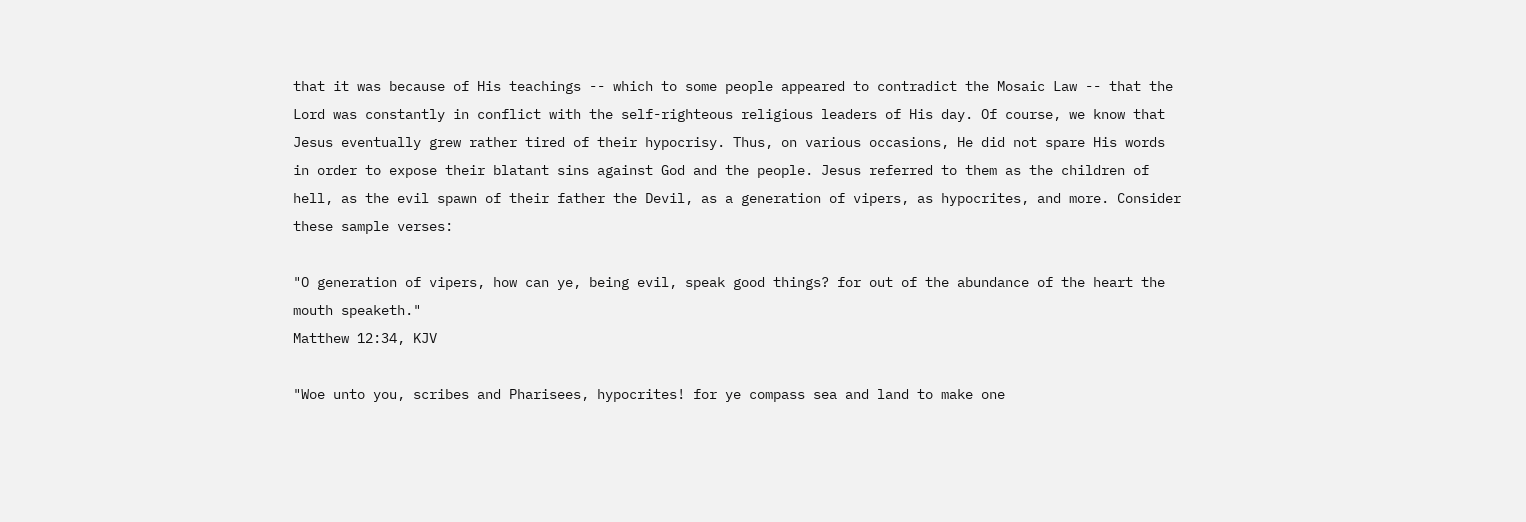that it was because of His teachings -- which to some people appeared to contradict the Mosaic Law -- that the Lord was constantly in conflict with the self-righteous religious leaders of His day. Of course, we know that Jesus eventually grew rather tired of their hypocrisy. Thus, on various occasions, He did not spare His words in order to expose their blatant sins against God and the people. Jesus referred to them as the children of hell, as the evil spawn of their father the Devil, as a generation of vipers, as hypocrites, and more. Consider these sample verses:

"O generation of vipers, how can ye, being evil, speak good things? for out of the abundance of the heart the mouth speaketh."
Matthew 12:34, KJV

"Woe unto you, scribes and Pharisees, hypocrites! for ye compass sea and land to make one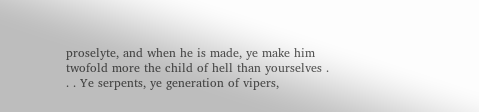proselyte, and when he is made, ye make him twofold more the child of hell than yourselves . . . Ye serpents, ye generation of vipers,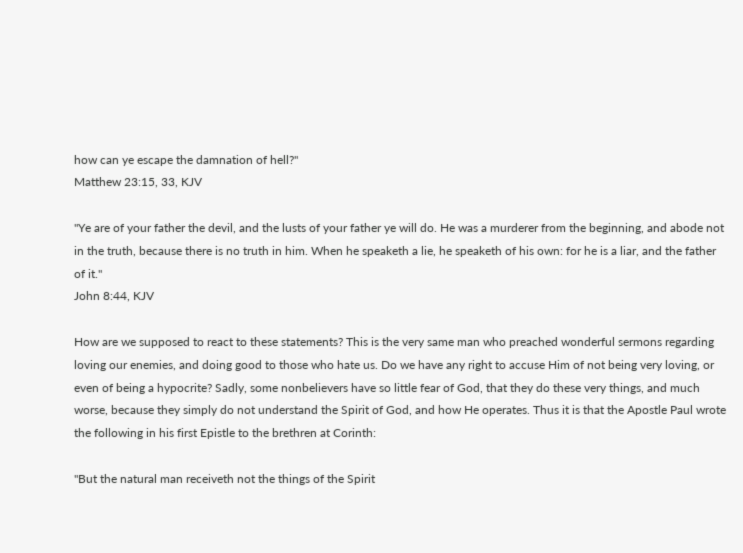how can ye escape the damnation of hell?"
Matthew 23:15, 33, KJV

"Ye are of your father the devil, and the lusts of your father ye will do. He was a murderer from the beginning, and abode not in the truth, because there is no truth in him. When he speaketh a lie, he speaketh of his own: for he is a liar, and the father of it."
John 8:44, KJV

How are we supposed to react to these statements? This is the very same man who preached wonderful sermons regarding loving our enemies, and doing good to those who hate us. Do we have any right to accuse Him of not being very loving, or even of being a hypocrite? Sadly, some nonbelievers have so little fear of God, that they do these very things, and much worse, because they simply do not understand the Spirit of God, and how He operates. Thus it is that the Apostle Paul wrote the following in his first Epistle to the brethren at Corinth:

"But the natural man receiveth not the things of the Spirit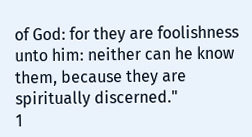of God: for they are foolishness unto him: neither can he know them, because they are spiritually discerned."
1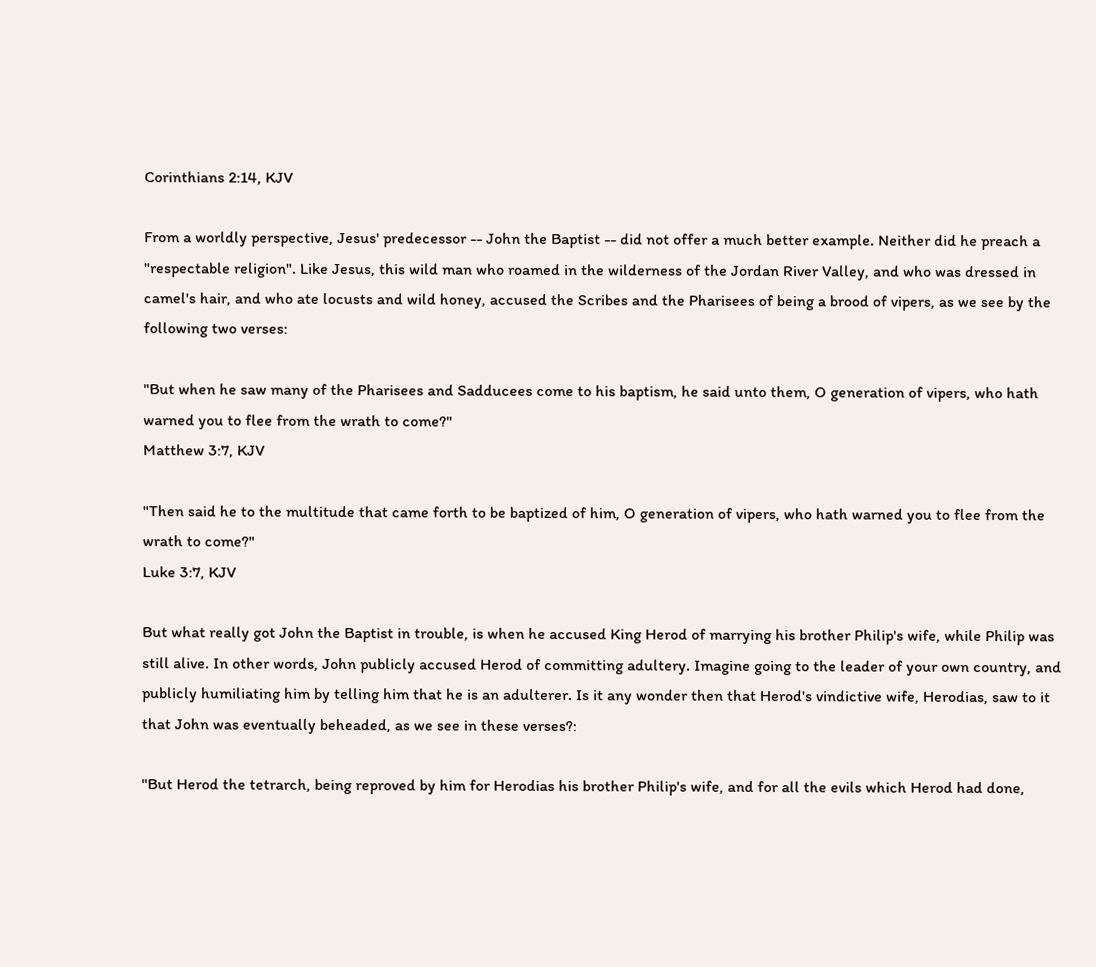Corinthians 2:14, KJV

From a worldly perspective, Jesus' predecessor -- John the Baptist -- did not offer a much better example. Neither did he preach a "respectable religion". Like Jesus, this wild man who roamed in the wilderness of the Jordan River Valley, and who was dressed in camel's hair, and who ate locusts and wild honey, accused the Scribes and the Pharisees of being a brood of vipers, as we see by the following two verses:

"But when he saw many of the Pharisees and Sadducees come to his baptism, he said unto them, O generation of vipers, who hath warned you to flee from the wrath to come?"
Matthew 3:7, KJV

"Then said he to the multitude that came forth to be baptized of him, O generation of vipers, who hath warned you to flee from the wrath to come?"
Luke 3:7, KJV

But what really got John the Baptist in trouble, is when he accused King Herod of marrying his brother Philip's wife, while Philip was still alive. In other words, John publicly accused Herod of committing adultery. Imagine going to the leader of your own country, and publicly humiliating him by telling him that he is an adulterer. Is it any wonder then that Herod's vindictive wife, Herodias, saw to it that John was eventually beheaded, as we see in these verses?:

"But Herod the tetrarch, being reproved by him for Herodias his brother Philip's wife, and for all the evils which Herod had done,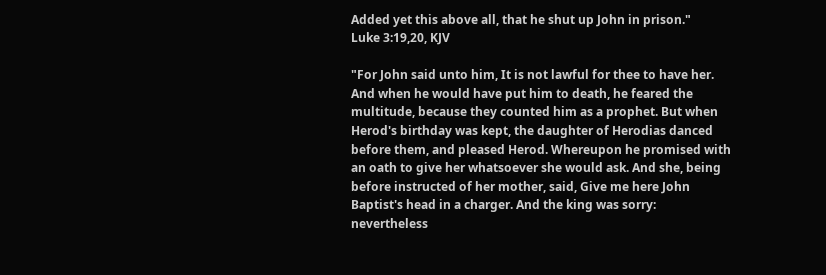Added yet this above all, that he shut up John in prison."
Luke 3:19,20, KJV

"For John said unto him, It is not lawful for thee to have her. And when he would have put him to death, he feared the multitude, because they counted him as a prophet. But when Herod's birthday was kept, the daughter of Herodias danced before them, and pleased Herod. Whereupon he promised with an oath to give her whatsoever she would ask. And she, being before instructed of her mother, said, Give me here John Baptist's head in a charger. And the king was sorry: nevertheless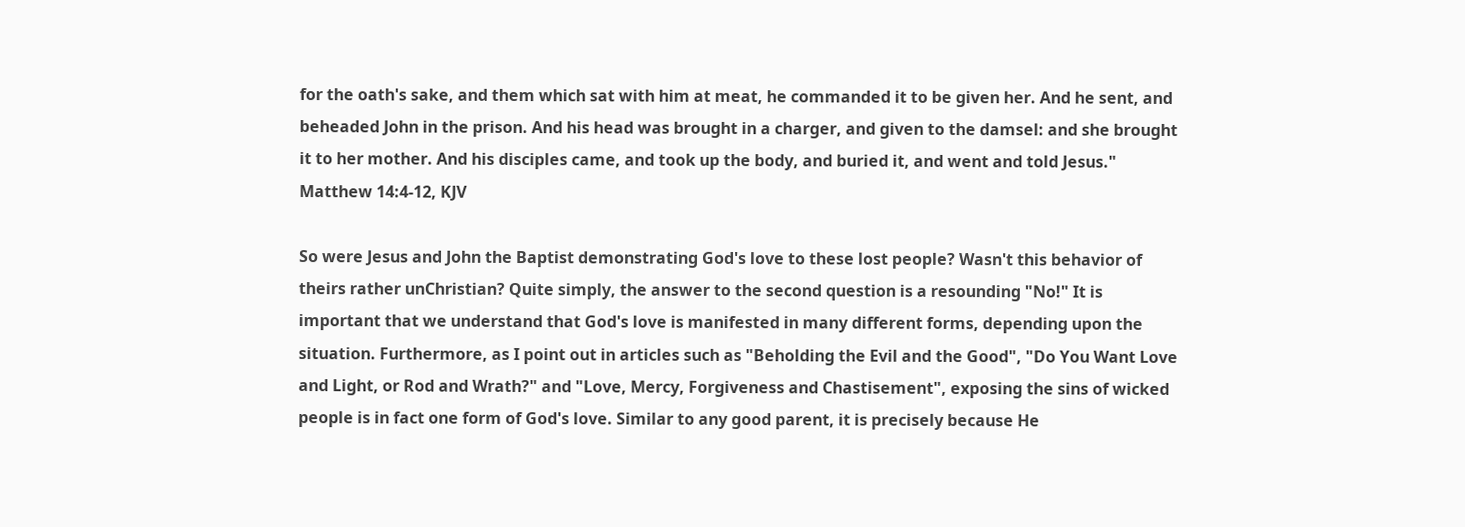for the oath's sake, and them which sat with him at meat, he commanded it to be given her. And he sent, and beheaded John in the prison. And his head was brought in a charger, and given to the damsel: and she brought it to her mother. And his disciples came, and took up the body, and buried it, and went and told Jesus."
Matthew 14:4-12, KJV

So were Jesus and John the Baptist demonstrating God's love to these lost people? Wasn't this behavior of theirs rather unChristian? Quite simply, the answer to the second question is a resounding "No!" It is important that we understand that God's love is manifested in many different forms, depending upon the situation. Furthermore, as I point out in articles such as "Beholding the Evil and the Good", "Do You Want Love and Light, or Rod and Wrath?" and "Love, Mercy, Forgiveness and Chastisement", exposing the sins of wicked people is in fact one form of God's love. Similar to any good parent, it is precisely because He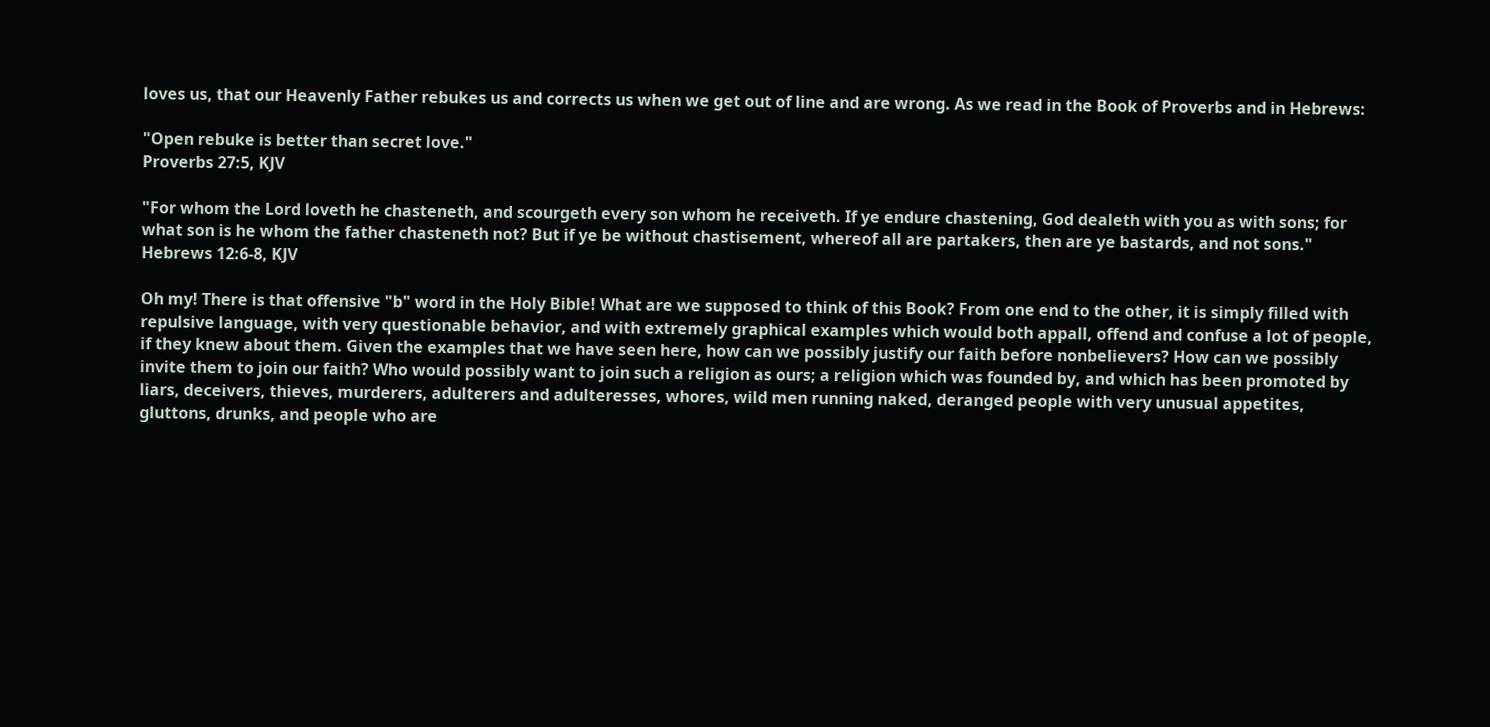loves us, that our Heavenly Father rebukes us and corrects us when we get out of line and are wrong. As we read in the Book of Proverbs and in Hebrews:

"Open rebuke is better than secret love."
Proverbs 27:5, KJV

"For whom the Lord loveth he chasteneth, and scourgeth every son whom he receiveth. If ye endure chastening, God dealeth with you as with sons; for what son is he whom the father chasteneth not? But if ye be without chastisement, whereof all are partakers, then are ye bastards, and not sons."
Hebrews 12:6-8, KJV

Oh my! There is that offensive "b" word in the Holy Bible! What are we supposed to think of this Book? From one end to the other, it is simply filled with repulsive language, with very questionable behavior, and with extremely graphical examples which would both appall, offend and confuse a lot of people, if they knew about them. Given the examples that we have seen here, how can we possibly justify our faith before nonbelievers? How can we possibly invite them to join our faith? Who would possibly want to join such a religion as ours; a religion which was founded by, and which has been promoted by liars, deceivers, thieves, murderers, adulterers and adulteresses, whores, wild men running naked, deranged people with very unusual appetites, gluttons, drunks, and people who are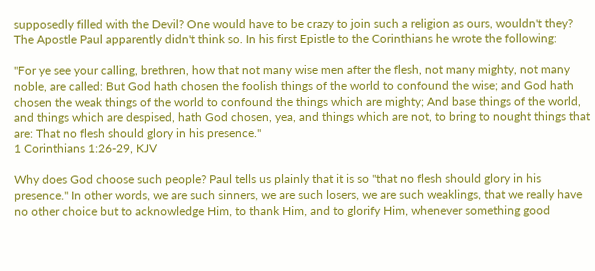supposedly filled with the Devil? One would have to be crazy to join such a religion as ours, wouldn't they? The Apostle Paul apparently didn't think so. In his first Epistle to the Corinthians he wrote the following:

"For ye see your calling, brethren, how that not many wise men after the flesh, not many mighty, not many noble, are called: But God hath chosen the foolish things of the world to confound the wise; and God hath chosen the weak things of the world to confound the things which are mighty; And base things of the world, and things which are despised, hath God chosen, yea, and things which are not, to bring to nought things that are: That no flesh should glory in his presence."
1 Corinthians 1:26-29, KJV

Why does God choose such people? Paul tells us plainly that it is so "that no flesh should glory in his presence." In other words, we are such sinners, we are such losers, we are such weaklings, that we really have no other choice but to acknowledge Him, to thank Him, and to glorify Him, whenever something good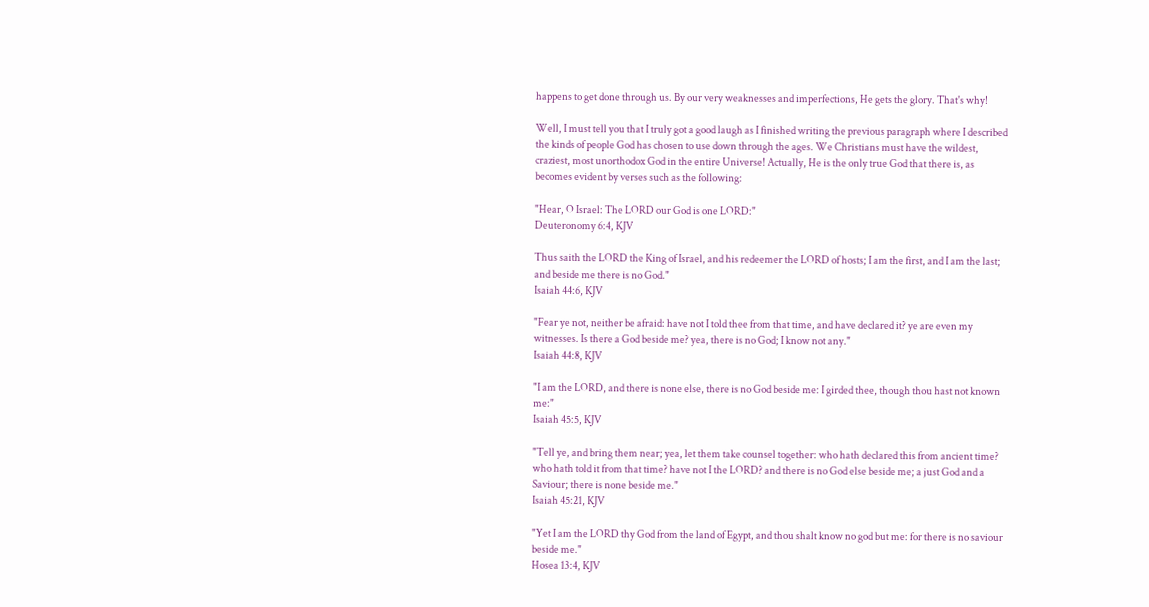happens to get done through us. By our very weaknesses and imperfections, He gets the glory. That's why!

Well, I must tell you that I truly got a good laugh as I finished writing the previous paragraph where I described the kinds of people God has chosen to use down through the ages. We Christians must have the wildest, craziest, most unorthodox God in the entire Universe! Actually, He is the only true God that there is, as becomes evident by verses such as the following:

"Hear, O Israel: The LORD our God is one LORD:"
Deuteronomy 6:4, KJV

Thus saith the LORD the King of Israel, and his redeemer the LORD of hosts; I am the first, and I am the last; and beside me there is no God."
Isaiah 44:6, KJV

"Fear ye not, neither be afraid: have not I told thee from that time, and have declared it? ye are even my witnesses. Is there a God beside me? yea, there is no God; I know not any."
Isaiah 44:8, KJV

"I am the LORD, and there is none else, there is no God beside me: I girded thee, though thou hast not known me:"
Isaiah 45:5, KJV

"Tell ye, and bring them near; yea, let them take counsel together: who hath declared this from ancient time? who hath told it from that time? have not I the LORD? and there is no God else beside me; a just God and a Saviour; there is none beside me."
Isaiah 45:21, KJV

"Yet I am the LORD thy God from the land of Egypt, and thou shalt know no god but me: for there is no saviour beside me."
Hosea 13:4, KJV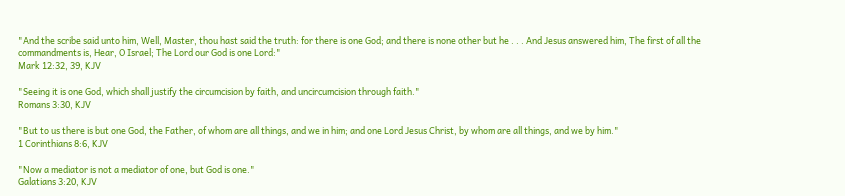"And the scribe said unto him, Well, Master, thou hast said the truth: for there is one God; and there is none other but he . . . And Jesus answered him, The first of all the commandments is, Hear, O Israel; The Lord our God is one Lord:"
Mark 12:32, 39, KJV

"Seeing it is one God, which shall justify the circumcision by faith, and uncircumcision through faith."
Romans 3:30, KJV

"But to us there is but one God, the Father, of whom are all things, and we in him; and one Lord Jesus Christ, by whom are all things, and we by him."
1 Corinthians 8:6, KJV

"Now a mediator is not a mediator of one, but God is one."
Galatians 3:20, KJV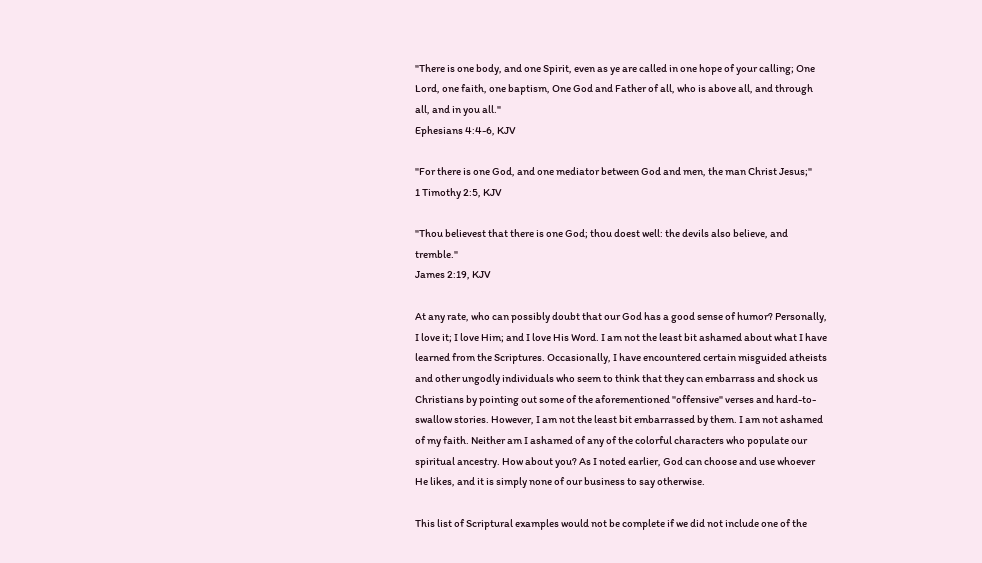"There is one body, and one Spirit, even as ye are called in one hope of your calling; One Lord, one faith, one baptism, One God and Father of all, who is above all, and through all, and in you all."
Ephesians 4:4-6, KJV

"For there is one God, and one mediator between God and men, the man Christ Jesus;"
1 Timothy 2:5, KJV

"Thou believest that there is one God; thou doest well: the devils also believe, and tremble."
James 2:19, KJV

At any rate, who can possibly doubt that our God has a good sense of humor? Personally, I love it; I love Him; and I love His Word. I am not the least bit ashamed about what I have learned from the Scriptures. Occasionally, I have encountered certain misguided atheists and other ungodly individuals who seem to think that they can embarrass and shock us Christians by pointing out some of the aforementioned "offensive" verses and hard-to-swallow stories. However, I am not the least bit embarrassed by them. I am not ashamed of my faith. Neither am I ashamed of any of the colorful characters who populate our spiritual ancestry. How about you? As I noted earlier, God can choose and use whoever He likes, and it is simply none of our business to say otherwise.

This list of Scriptural examples would not be complete if we did not include one of the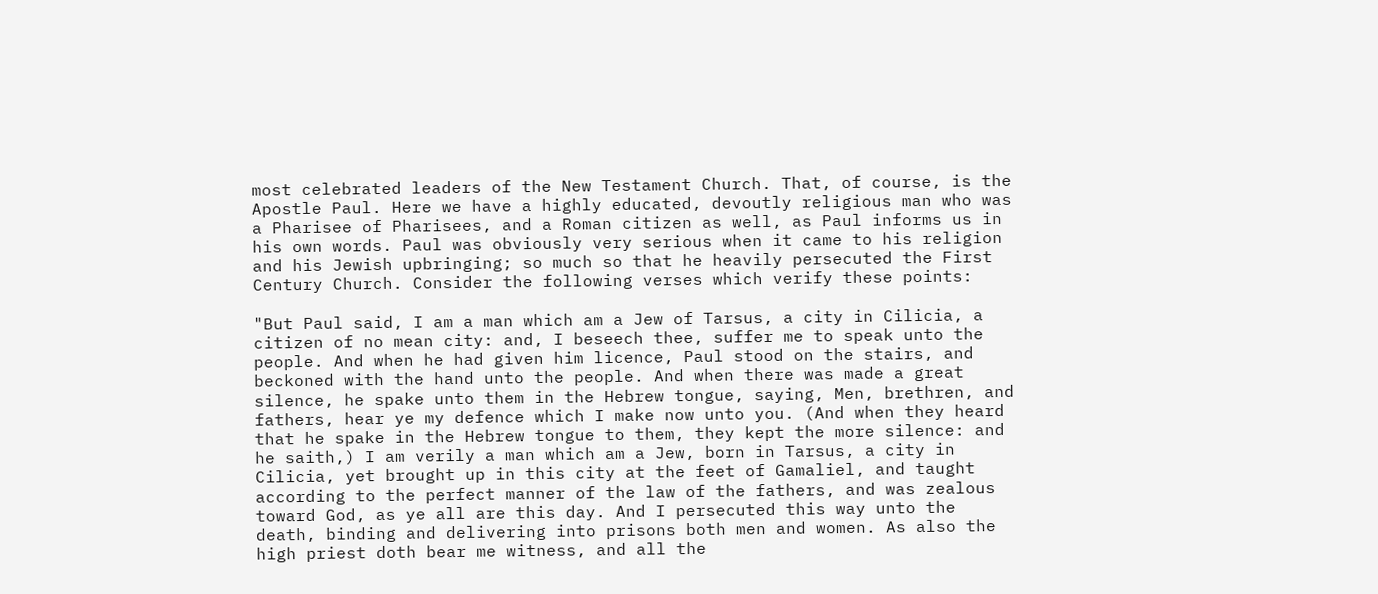most celebrated leaders of the New Testament Church. That, of course, is the Apostle Paul. Here we have a highly educated, devoutly religious man who was a Pharisee of Pharisees, and a Roman citizen as well, as Paul informs us in his own words. Paul was obviously very serious when it came to his religion and his Jewish upbringing; so much so that he heavily persecuted the First Century Church. Consider the following verses which verify these points:

"But Paul said, I am a man which am a Jew of Tarsus, a city in Cilicia, a citizen of no mean city: and, I beseech thee, suffer me to speak unto the people. And when he had given him licence, Paul stood on the stairs, and beckoned with the hand unto the people. And when there was made a great silence, he spake unto them in the Hebrew tongue, saying, Men, brethren, and fathers, hear ye my defence which I make now unto you. (And when they heard that he spake in the Hebrew tongue to them, they kept the more silence: and he saith,) I am verily a man which am a Jew, born in Tarsus, a city in Cilicia, yet brought up in this city at the feet of Gamaliel, and taught according to the perfect manner of the law of the fathers, and was zealous toward God, as ye all are this day. And I persecuted this way unto the death, binding and delivering into prisons both men and women. As also the high priest doth bear me witness, and all the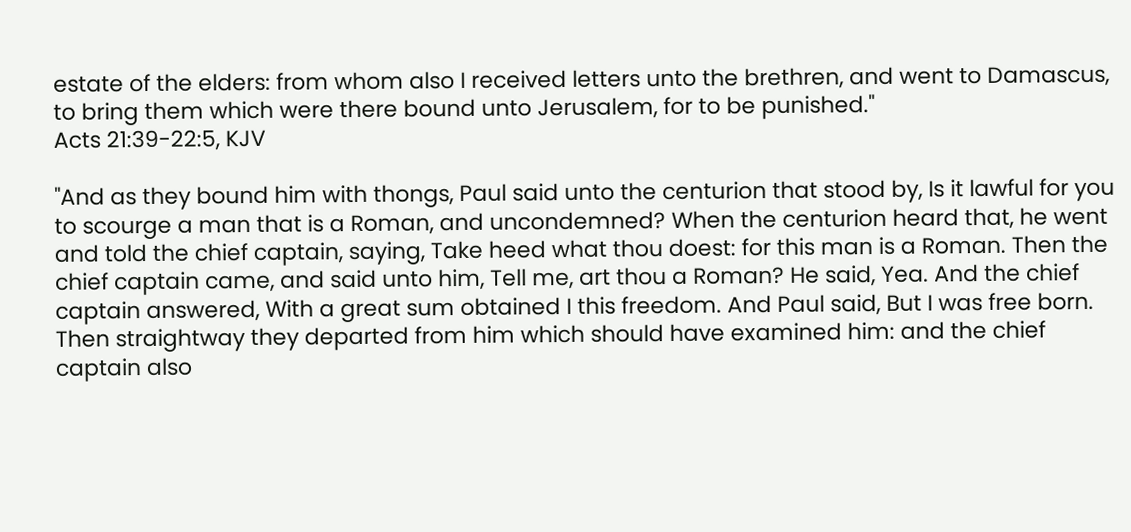estate of the elders: from whom also I received letters unto the brethren, and went to Damascus, to bring them which were there bound unto Jerusalem, for to be punished."
Acts 21:39-22:5, KJV

"And as they bound him with thongs, Paul said unto the centurion that stood by, Is it lawful for you to scourge a man that is a Roman, and uncondemned? When the centurion heard that, he went and told the chief captain, saying, Take heed what thou doest: for this man is a Roman. Then the chief captain came, and said unto him, Tell me, art thou a Roman? He said, Yea. And the chief captain answered, With a great sum obtained I this freedom. And Paul said, But I was free born. Then straightway they departed from him which should have examined him: and the chief captain also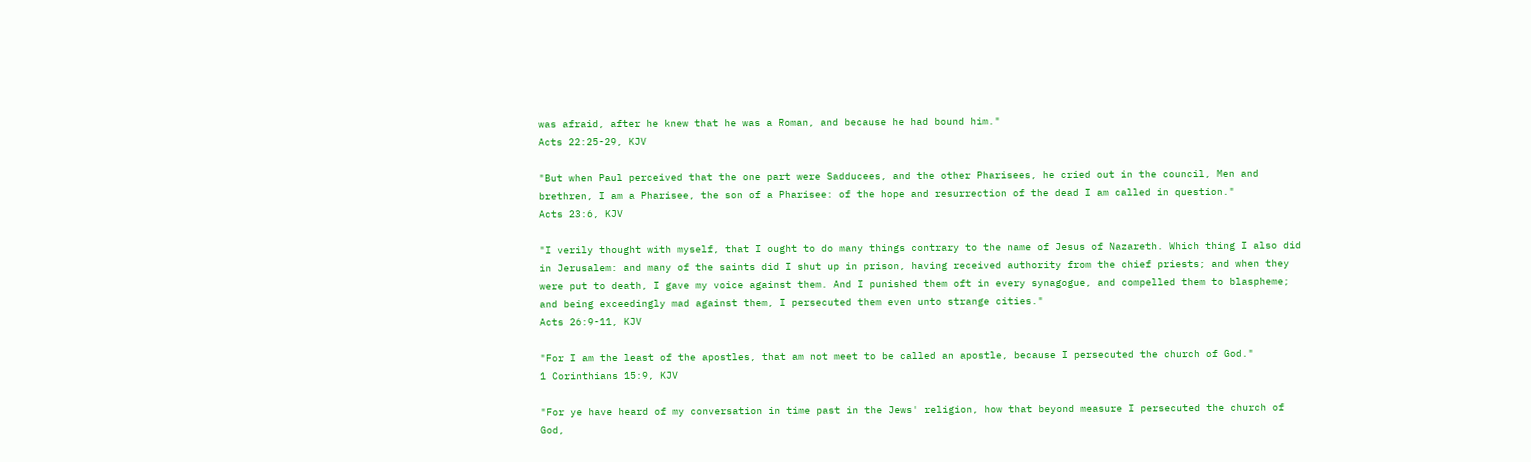was afraid, after he knew that he was a Roman, and because he had bound him."
Acts 22:25-29, KJV

"But when Paul perceived that the one part were Sadducees, and the other Pharisees, he cried out in the council, Men and brethren, I am a Pharisee, the son of a Pharisee: of the hope and resurrection of the dead I am called in question."
Acts 23:6, KJV

"I verily thought with myself, that I ought to do many things contrary to the name of Jesus of Nazareth. Which thing I also did in Jerusalem: and many of the saints did I shut up in prison, having received authority from the chief priests; and when they were put to death, I gave my voice against them. And I punished them oft in every synagogue, and compelled them to blaspheme; and being exceedingly mad against them, I persecuted them even unto strange cities."
Acts 26:9-11, KJV

"For I am the least of the apostles, that am not meet to be called an apostle, because I persecuted the church of God."
1 Corinthians 15:9, KJV

"For ye have heard of my conversation in time past in the Jews' religion, how that beyond measure I persecuted the church of God,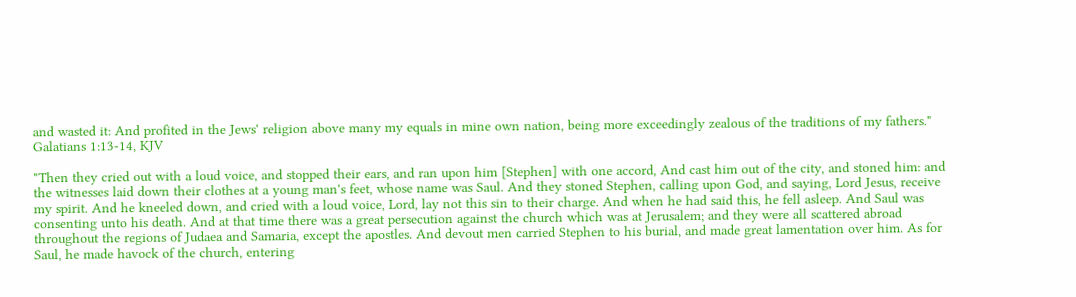and wasted it: And profited in the Jews' religion above many my equals in mine own nation, being more exceedingly zealous of the traditions of my fathers."
Galatians 1:13-14, KJV

"Then they cried out with a loud voice, and stopped their ears, and ran upon him [Stephen] with one accord, And cast him out of the city, and stoned him: and the witnesses laid down their clothes at a young man's feet, whose name was Saul. And they stoned Stephen, calling upon God, and saying, Lord Jesus, receive my spirit. And he kneeled down, and cried with a loud voice, Lord, lay not this sin to their charge. And when he had said this, he fell asleep. And Saul was consenting unto his death. And at that time there was a great persecution against the church which was at Jerusalem; and they were all scattered abroad throughout the regions of Judaea and Samaria, except the apostles. And devout men carried Stephen to his burial, and made great lamentation over him. As for Saul, he made havock of the church, entering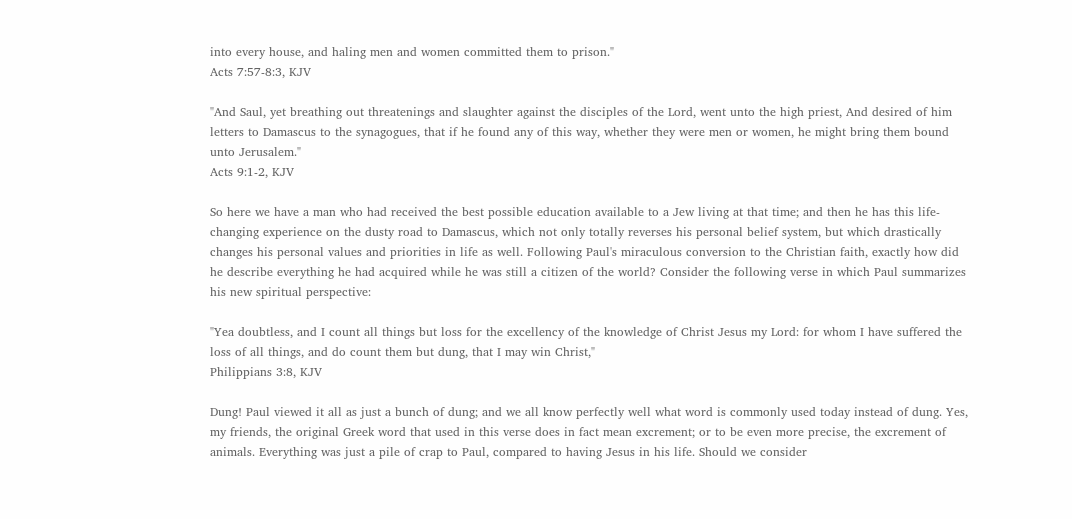into every house, and haling men and women committed them to prison."
Acts 7:57-8:3, KJV

"And Saul, yet breathing out threatenings and slaughter against the disciples of the Lord, went unto the high priest, And desired of him letters to Damascus to the synagogues, that if he found any of this way, whether they were men or women, he might bring them bound unto Jerusalem."
Acts 9:1-2, KJV

So here we have a man who had received the best possible education available to a Jew living at that time; and then he has this life-changing experience on the dusty road to Damascus, which not only totally reverses his personal belief system, but which drastically changes his personal values and priorities in life as well. Following Paul's miraculous conversion to the Christian faith, exactly how did he describe everything he had acquired while he was still a citizen of the world? Consider the following verse in which Paul summarizes his new spiritual perspective:

"Yea doubtless, and I count all things but loss for the excellency of the knowledge of Christ Jesus my Lord: for whom I have suffered the loss of all things, and do count them but dung, that I may win Christ,"
Philippians 3:8, KJV

Dung! Paul viewed it all as just a bunch of dung; and we all know perfectly well what word is commonly used today instead of dung. Yes, my friends, the original Greek word that used in this verse does in fact mean excrement; or to be even more precise, the excrement of animals. Everything was just a pile of crap to Paul, compared to having Jesus in his life. Should we consider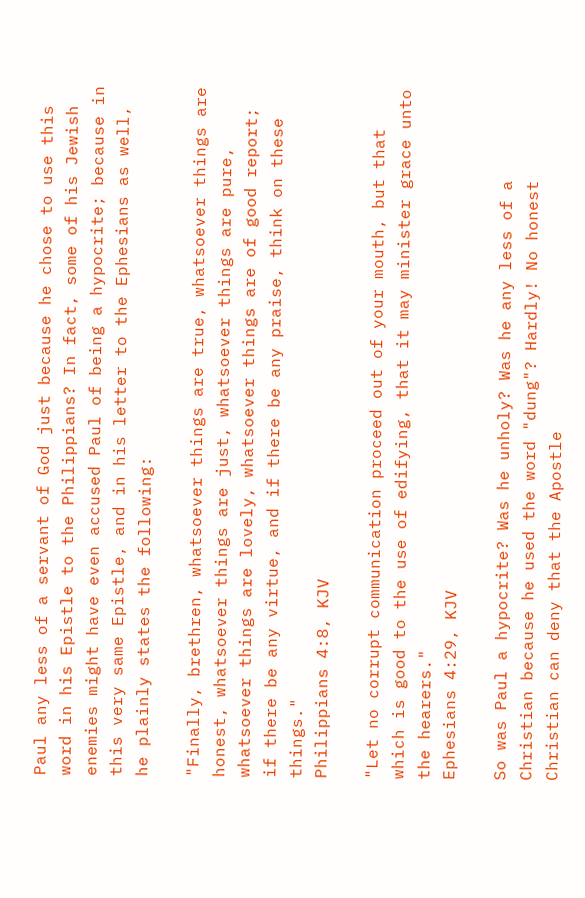Paul any less of a servant of God just because he chose to use this word in his Epistle to the Philippians? In fact, some of his Jewish enemies might have even accused Paul of being a hypocrite; because in this very same Epistle, and in his letter to the Ephesians as well, he plainly states the following:

"Finally, brethren, whatsoever things are true, whatsoever things are honest, whatsoever things are just, whatsoever things are pure, whatsoever things are lovely, whatsoever things are of good report; if there be any virtue, and if there be any praise, think on these things."
Philippians 4:8, KJV

"Let no corrupt communication proceed out of your mouth, but that which is good to the use of edifying, that it may minister grace unto the hearers."
Ephesians 4:29, KJV

So was Paul a hypocrite? Was he unholy? Was he any less of a Christian because he used the word "dung"? Hardly! No honest Christian can deny that the Apostle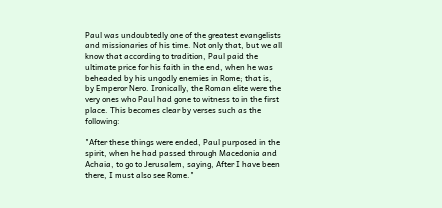Paul was undoubtedly one of the greatest evangelists and missionaries of his time. Not only that, but we all know that according to tradition, Paul paid the ultimate price for his faith in the end, when he was beheaded by his ungodly enemies in Rome; that is, by Emperor Nero. Ironically, the Roman elite were the very ones who Paul had gone to witness to in the first place. This becomes clear by verses such as the following:

"After these things were ended, Paul purposed in the spirit, when he had passed through Macedonia and Achaia, to go to Jerusalem, saying, After I have been there, I must also see Rome."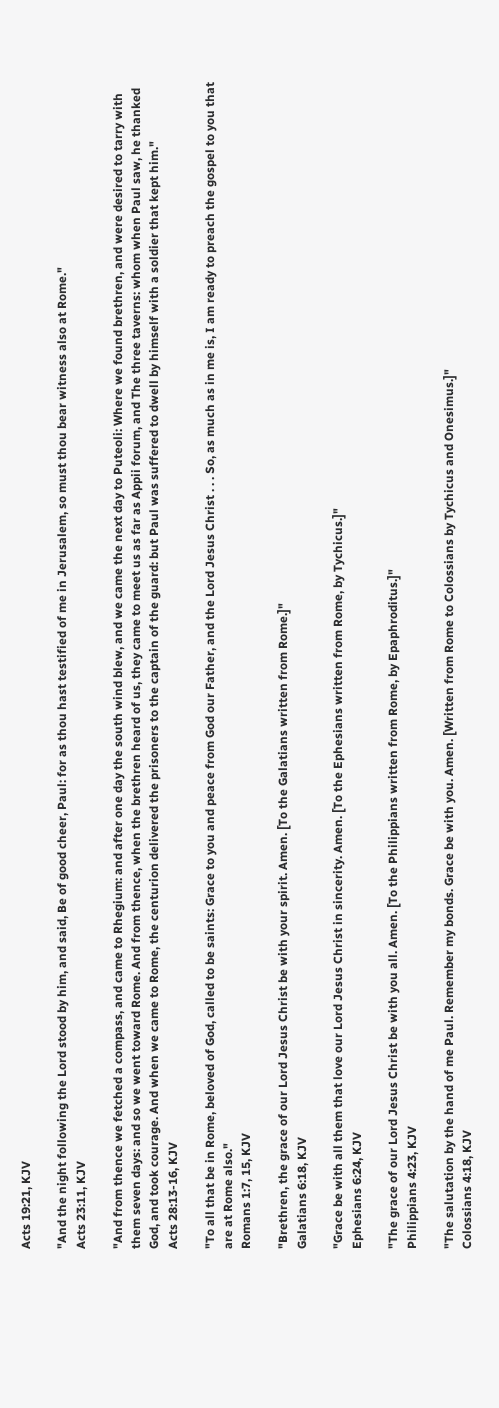Acts 19:21, KJV

"And the night following the Lord stood by him, and said, Be of good cheer, Paul: for as thou hast testified of me in Jerusalem, so must thou bear witness also at Rome."
Acts 23:11, KJV

"And from thence we fetched a compass, and came to Rhegium: and after one day the south wind blew, and we came the next day to Puteoli: Where we found brethren, and were desired to tarry with them seven days: and so we went toward Rome. And from thence, when the brethren heard of us, they came to meet us as far as Appii forum, and The three taverns: whom when Paul saw, he thanked God, and took courage. And when we came to Rome, the centurion delivered the prisoners to the captain of the guard: but Paul was suffered to dwell by himself with a soldier that kept him."
Acts 28:13-16, KJV

"To all that be in Rome, beloved of God, called to be saints: Grace to you and peace from God our Father, and the Lord Jesus Christ . . . So, as much as in me is, I am ready to preach the gospel to you that are at Rome also."
Romans 1:7, 15, KJV

"Brethren, the grace of our Lord Jesus Christ be with your spirit. Amen. [To the Galatians written from Rome.]"
Galatians 6:18, KJV

"Grace be with all them that love our Lord Jesus Christ in sincerity. Amen. [To the Ephesians written from Rome, by Tychicus.]"
Ephesians 6:24, KJV

"The grace of our Lord Jesus Christ be with you all. Amen. [To the Philippians written from Rome, by Epaphroditus.]"
Philippians 4:23, KJV

"The salutation by the hand of me Paul. Remember my bonds. Grace be with you. Amen. [Written from Rome to Colossians by Tychicus and Onesimus.]"
Colossians 4:18, KJV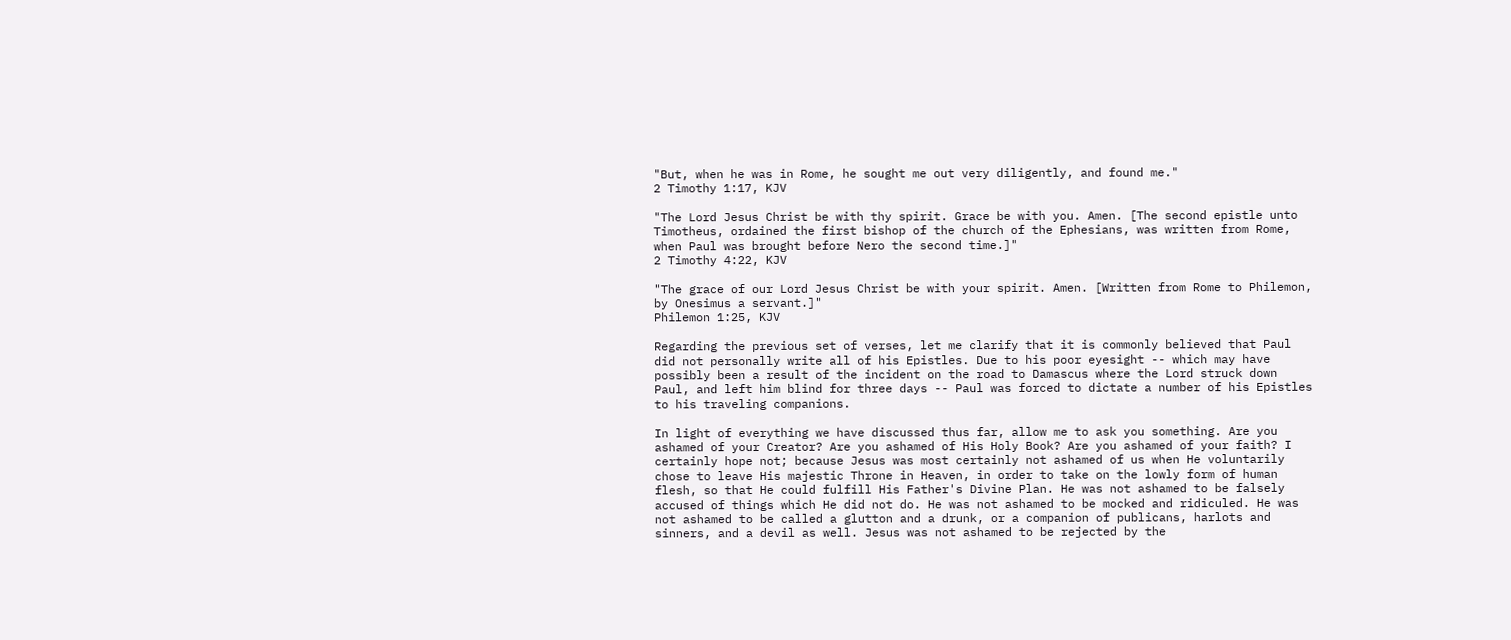"But, when he was in Rome, he sought me out very diligently, and found me."
2 Timothy 1:17, KJV

"The Lord Jesus Christ be with thy spirit. Grace be with you. Amen. [The second epistle unto Timotheus, ordained the first bishop of the church of the Ephesians, was written from Rome, when Paul was brought before Nero the second time.]"
2 Timothy 4:22, KJV

"The grace of our Lord Jesus Christ be with your spirit. Amen. [Written from Rome to Philemon, by Onesimus a servant.]"
Philemon 1:25, KJV

Regarding the previous set of verses, let me clarify that it is commonly believed that Paul did not personally write all of his Epistles. Due to his poor eyesight -- which may have possibly been a result of the incident on the road to Damascus where the Lord struck down Paul, and left him blind for three days -- Paul was forced to dictate a number of his Epistles to his traveling companions.

In light of everything we have discussed thus far, allow me to ask you something. Are you ashamed of your Creator? Are you ashamed of His Holy Book? Are you ashamed of your faith? I certainly hope not; because Jesus was most certainly not ashamed of us when He voluntarily chose to leave His majestic Throne in Heaven, in order to take on the lowly form of human flesh, so that He could fulfill His Father's Divine Plan. He was not ashamed to be falsely accused of things which He did not do. He was not ashamed to be mocked and ridiculed. He was not ashamed to be called a glutton and a drunk, or a companion of publicans, harlots and sinners, and a devil as well. Jesus was not ashamed to be rejected by the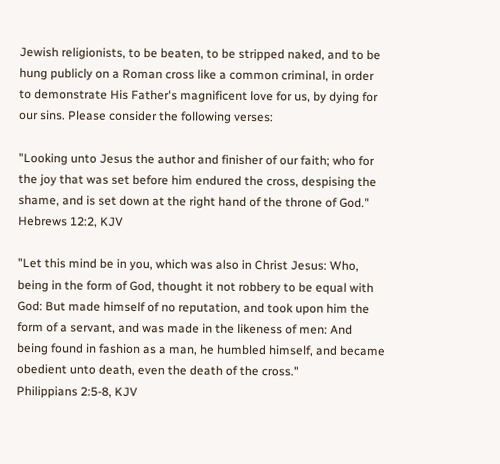Jewish religionists, to be beaten, to be stripped naked, and to be hung publicly on a Roman cross like a common criminal, in order to demonstrate His Father's magnificent love for us, by dying for our sins. Please consider the following verses:

"Looking unto Jesus the author and finisher of our faith; who for the joy that was set before him endured the cross, despising the shame, and is set down at the right hand of the throne of God."
Hebrews 12:2, KJV

"Let this mind be in you, which was also in Christ Jesus: Who, being in the form of God, thought it not robbery to be equal with God: But made himself of no reputation, and took upon him the form of a servant, and was made in the likeness of men: And being found in fashion as a man, he humbled himself, and became obedient unto death, even the death of the cross."
Philippians 2:5-8, KJV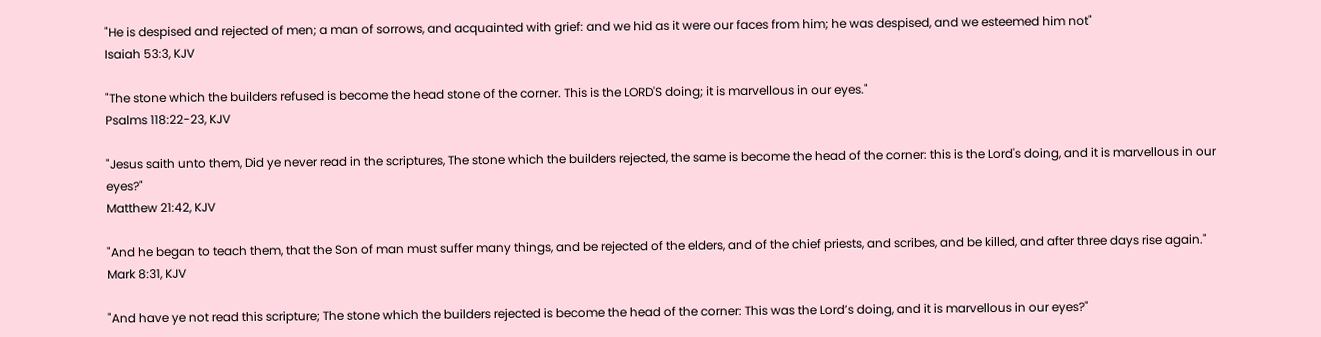"He is despised and rejected of men; a man of sorrows, and acquainted with grief: and we hid as it were our faces from him; he was despised, and we esteemed him not"
Isaiah 53:3, KJV

"The stone which the builders refused is become the head stone of the corner. This is the LORD'S doing; it is marvellous in our eyes."
Psalms 118:22-23, KJV

"Jesus saith unto them, Did ye never read in the scriptures, The stone which the builders rejected, the same is become the head of the corner: this is the Lord's doing, and it is marvellous in our eyes?"
Matthew 21:42, KJV

"And he began to teach them, that the Son of man must suffer many things, and be rejected of the elders, and of the chief priests, and scribes, and be killed, and after three days rise again."
Mark 8:31, KJV

"And have ye not read this scripture; The stone which the builders rejected is become the head of the corner: This was the Lord’s doing, and it is marvellous in our eyes?"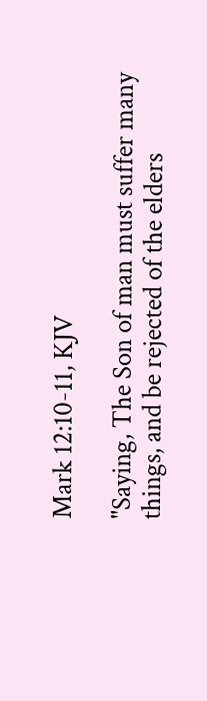Mark 12:10-11, KJV

"Saying, The Son of man must suffer many things, and be rejected of the elders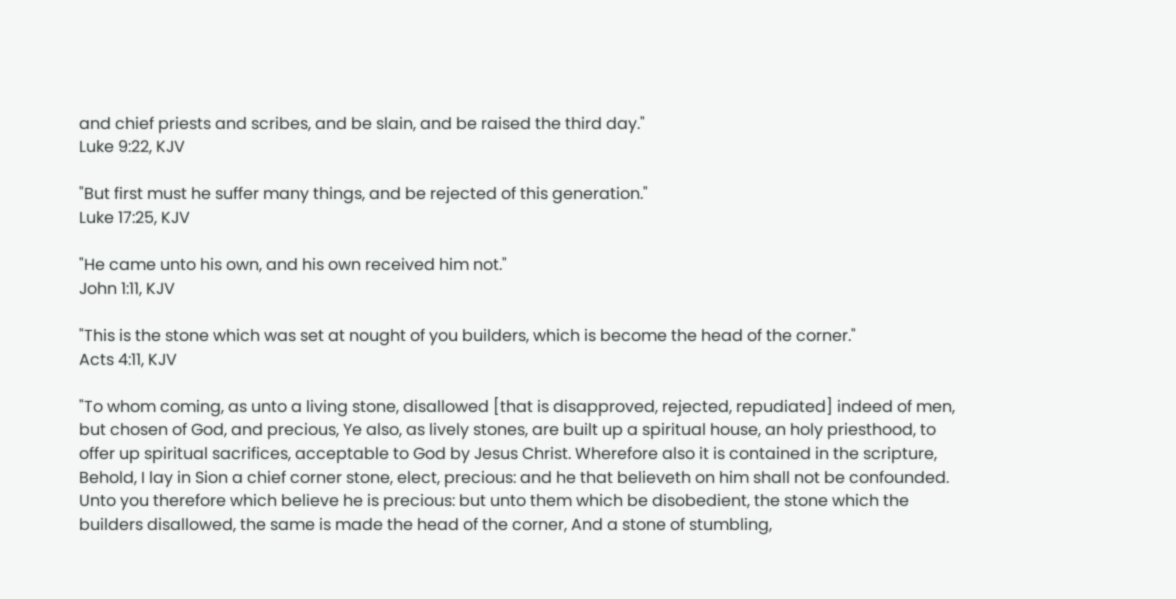and chief priests and scribes, and be slain, and be raised the third day."
Luke 9:22, KJV

"But first must he suffer many things, and be rejected of this generation."
Luke 17:25, KJV

"He came unto his own, and his own received him not."
John 1:11, KJV

"This is the stone which was set at nought of you builders, which is become the head of the corner."
Acts 4:11, KJV

"To whom coming, as unto a living stone, disallowed [that is disapproved, rejected, repudiated] indeed of men, but chosen of God, and precious, Ye also, as lively stones, are built up a spiritual house, an holy priesthood, to offer up spiritual sacrifices, acceptable to God by Jesus Christ. Wherefore also it is contained in the scripture, Behold, I lay in Sion a chief corner stone, elect, precious: and he that believeth on him shall not be confounded. Unto you therefore which believe he is precious: but unto them which be disobedient, the stone which the builders disallowed, the same is made the head of the corner, And a stone of stumbling,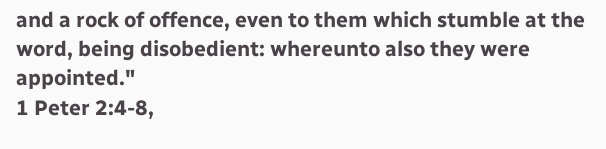and a rock of offence, even to them which stumble at the word, being disobedient: whereunto also they were appointed."
1 Peter 2:4-8,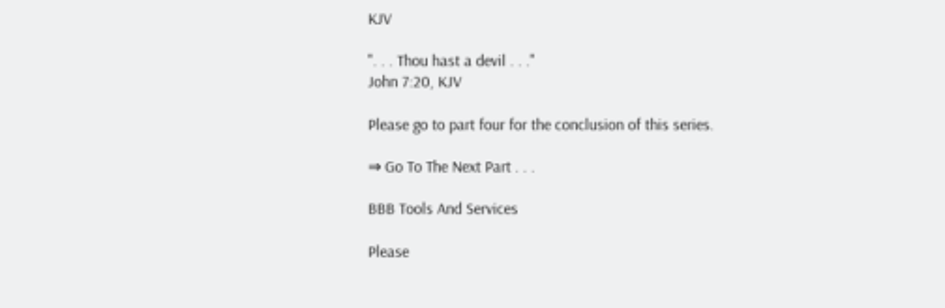KJV

". . . Thou hast a devil . . ."
John 7:20, KJV

Please go to part four for the conclusion of this series.

⇒ Go To The Next Part . . .

BBB Tools And Services

Please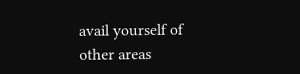avail yourself of other areas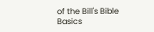of the Bill's Bible Basics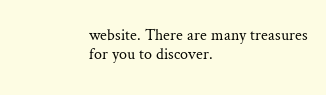website. There are many treasures for you to discover.